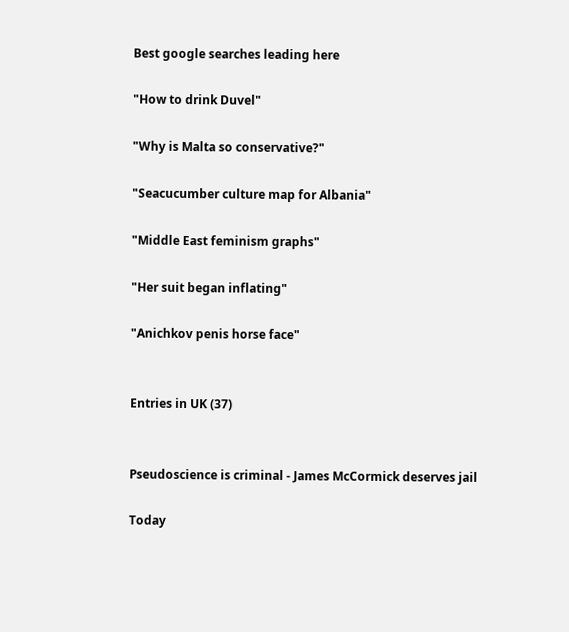Best google searches leading here

"How to drink Duvel"

"Why is Malta so conservative?"

"Seacucumber culture map for Albania"

"Middle East feminism graphs"

"Her suit began inflating"

"Anichkov penis horse face"


Entries in UK (37)


Pseudoscience is criminal - James McCormick deserves jail

Today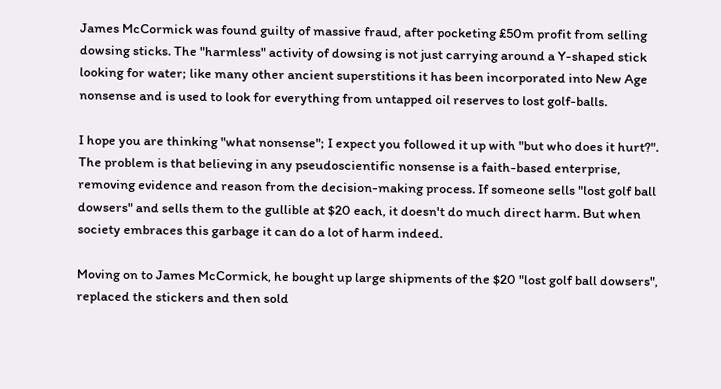James McCormick was found guilty of massive fraud, after pocketing £50m profit from selling dowsing sticks. The "harmless" activity of dowsing is not just carrying around a Y-shaped stick looking for water; like many other ancient superstitions it has been incorporated into New Age nonsense and is used to look for everything from untapped oil reserves to lost golf-balls.

I hope you are thinking "what nonsense"; I expect you followed it up with "but who does it hurt?". The problem is that believing in any pseudoscientific nonsense is a faith-based enterprise, removing evidence and reason from the decision-making process. If someone sells "lost golf ball dowsers" and sells them to the gullible at $20 each, it doesn't do much direct harm. But when society embraces this garbage it can do a lot of harm indeed.

Moving on to James McCormick, he bought up large shipments of the $20 "lost golf ball dowsers", replaced the stickers and then sold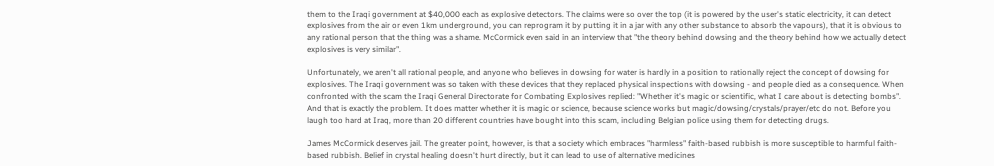them to the Iraqi government at $40,000 each as explosive detectors. The claims were so over the top (it is powered by the user's static electricity, it can detect explosives from the air or even 1km underground, you can reprogram it by putting it in a jar with any other substance to absorb the vapours), that it is obvious to any rational person that the thing was a shame. McCormick even said in an interview that "the theory behind dowsing and the theory behind how we actually detect explosives is very similar".

Unfortunately, we aren't all rational people, and anyone who believes in dowsing for water is hardly in a position to rationally reject the concept of dowsing for explosives. The Iraqi government was so taken with these devices that they replaced physical inspections with dowsing - and people died as a consequence. When confronted with the scam the Iraqi General Directorate for Combating Explosives replied: "Whether it's magic or scientific, what I care about is detecting bombs". And that is exactly the problem. It does matter whether it is magic or science, because science works but magic/dowsing/crystals/prayer/etc do not. Before you laugh too hard at Iraq, more than 20 different countries have bought into this scam, including Belgian police using them for detecting drugs.

James McCormick deserves jail. The greater point, however, is that a society which embraces "harmless" faith-based rubbish is more susceptible to harmful faith-based rubbish. Belief in crystal healing doesn't hurt directly, but it can lead to use of alternative medicines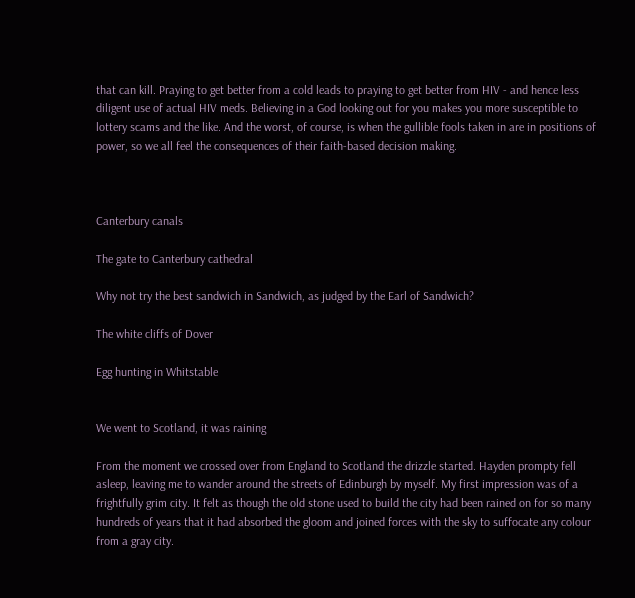that can kill. Praying to get better from a cold leads to praying to get better from HIV - and hence less diligent use of actual HIV meds. Believing in a God looking out for you makes you more susceptible to lottery scams and the like. And the worst, of course, is when the gullible fools taken in are in positions of power, so we all feel the consequences of their faith-based decision making.



Canterbury canals

The gate to Canterbury cathedral

Why not try the best sandwich in Sandwich, as judged by the Earl of Sandwich?

The white cliffs of Dover

Egg hunting in Whitstable


We went to Scotland, it was raining

From the moment we crossed over from England to Scotland the drizzle started. Hayden prompty fell asleep, leaving me to wander around the streets of Edinburgh by myself. My first impression was of a frightfully grim city. It felt as though the old stone used to build the city had been rained on for so many hundreds of years that it had absorbed the gloom and joined forces with the sky to suffocate any colour from a gray city.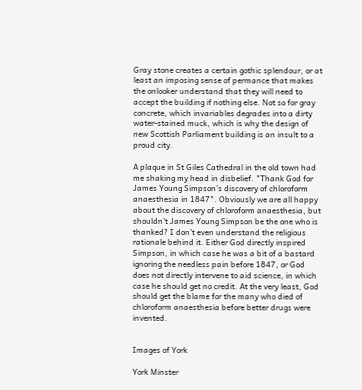Gray stone creates a certain gothic splendour, or at least an imposing sense of permance that makes the onlooker understand that they will need to accept the building if nothing else. Not so for gray concrete, which invariables degrades into a dirty water-stained muck, which is why the design of new Scottish Parliament building is an insult to a proud city.

A plaque in St Giles Cathedral in the old town had me shaking my head in disbelief. "Thank God for James Young Simpson's discovery of chloroform anaesthesia in 1847". Obviously we are all happy about the discovery of chloroform anaesthesia, but shouldn't James Young Simpson be the one who is thanked? I don't even understand the religious rationale behind it. Either God directly inspired Simpson, in which case he was a bit of a bastard ignoring the needless pain before 1847, or God does not directly intervene to aid science, in which case he should get no credit. At the very least, God should get the blame for the many who died of chloroform anaesthesia before better drugs were invented.


Images of York

York Minster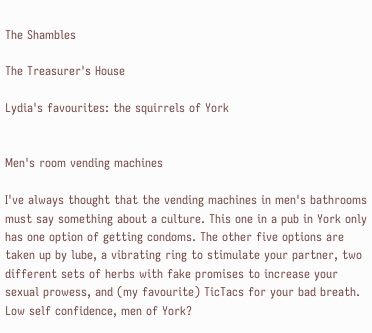The Shambles

The Treasurer's House

Lydia's favourites: the squirrels of York


Men's room vending machines

I've always thought that the vending machines in men's bathrooms must say something about a culture. This one in a pub in York only has one option of getting condoms. The other five options are taken up by lube, a vibrating ring to stimulate your partner, two different sets of herbs with fake promises to increase your sexual prowess, and (my favourite) TicTacs for your bad breath. Low self confidence, men of York?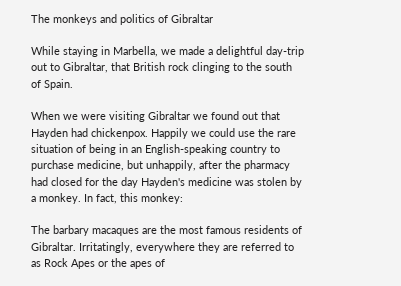The monkeys and politics of Gibraltar

While staying in Marbella, we made a delightful day-trip out to Gibraltar, that British rock clinging to the south of Spain.

When we were visiting Gibraltar we found out that Hayden had chickenpox. Happily we could use the rare situation of being in an English-speaking country to purchase medicine, but unhappily, after the pharmacy had closed for the day Hayden's medicine was stolen by a monkey. In fact, this monkey:

The barbary macaques are the most famous residents of Gibraltar. Irritatingly, everywhere they are referred to as Rock Apes or the apes of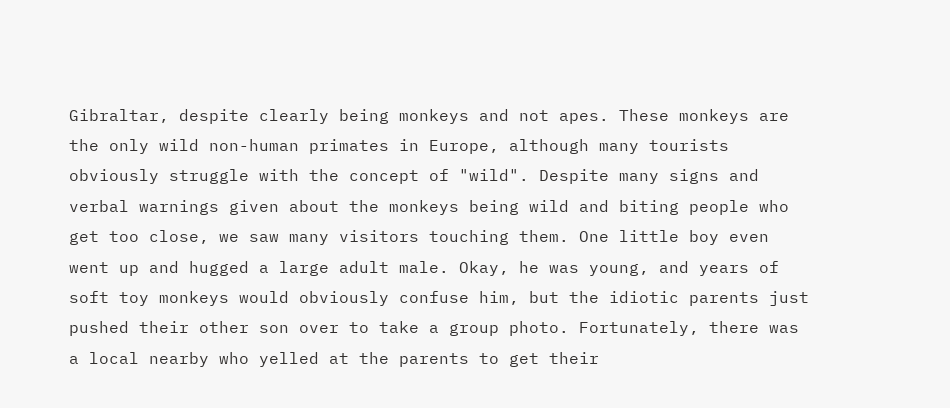Gibraltar, despite clearly being monkeys and not apes. These monkeys are the only wild non-human primates in Europe, although many tourists obviously struggle with the concept of "wild". Despite many signs and verbal warnings given about the monkeys being wild and biting people who get too close, we saw many visitors touching them. One little boy even went up and hugged a large adult male. Okay, he was young, and years of soft toy monkeys would obviously confuse him, but the idiotic parents just pushed their other son over to take a group photo. Fortunately, there was a local nearby who yelled at the parents to get their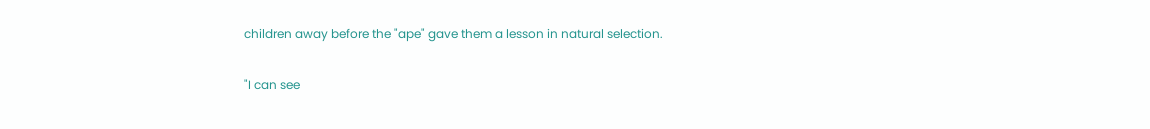children away before the "ape" gave them a lesson in natural selection.

"I can see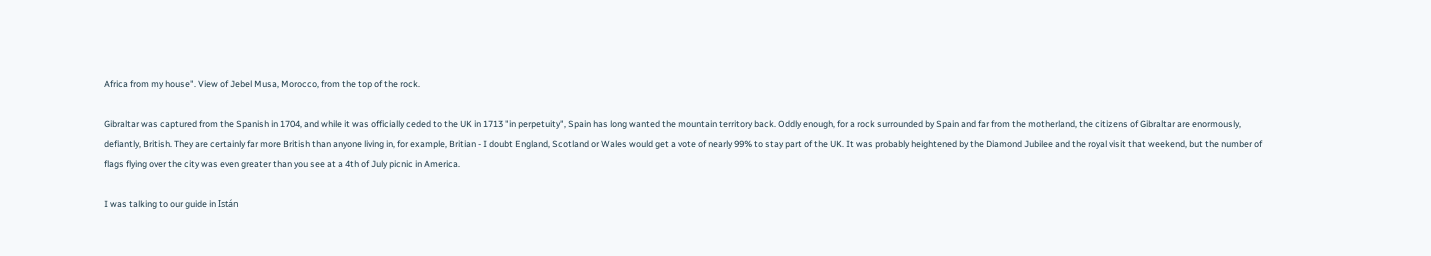Africa from my house". View of Jebel Musa, Morocco, from the top of the rock.

Gibraltar was captured from the Spanish in 1704, and while it was officially ceded to the UK in 1713 "in perpetuity", Spain has long wanted the mountain territory back. Oddly enough, for a rock surrounded by Spain and far from the motherland, the citizens of Gibraltar are enormously, defiantly, British. They are certainly far more British than anyone living in, for example, Britian - I doubt England, Scotland or Wales would get a vote of nearly 99% to stay part of the UK. It was probably heightened by the Diamond Jubilee and the royal visit that weekend, but the number of flags flying over the city was even greater than you see at a 4th of July picnic in America.

I was talking to our guide in Istán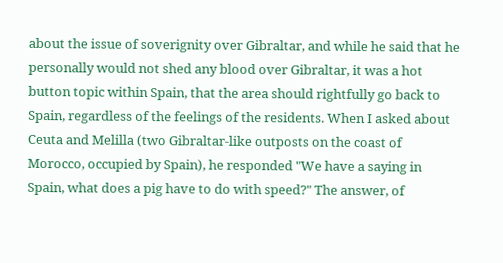about the issue of soverignity over Gibraltar, and while he said that he personally would not shed any blood over Gibraltar, it was a hot button topic within Spain, that the area should rightfully go back to Spain, regardless of the feelings of the residents. When I asked about Ceuta and Melilla (two Gibraltar-like outposts on the coast of Morocco, occupied by Spain), he responded "We have a saying in Spain, what does a pig have to do with speed?" The answer, of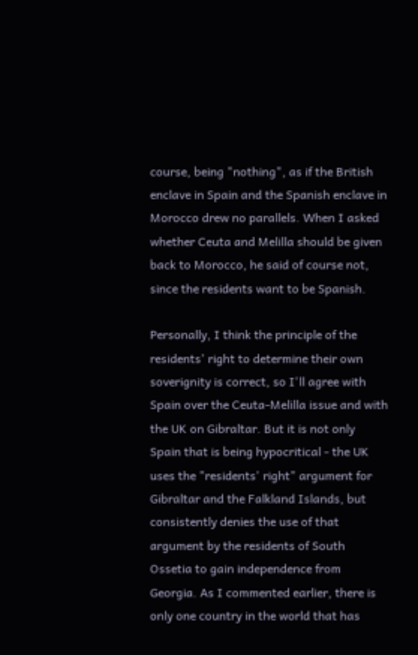course, being "nothing", as if the British enclave in Spain and the Spanish enclave in Morocco drew no parallels. When I asked whether Ceuta and Melilla should be given back to Morocco, he said of course not, since the residents want to be Spanish.

Personally, I think the principle of the residents' right to determine their own soverignity is correct, so I'll agree with Spain over the Ceuta-Melilla issue and with the UK on Gibraltar. But it is not only Spain that is being hypocritical - the UK uses the "residents' right" argument for Gibraltar and the Falkland Islands, but consistently denies the use of that argument by the residents of South Ossetia to gain independence from Georgia. As I commented earlier, there is only one country in the world that has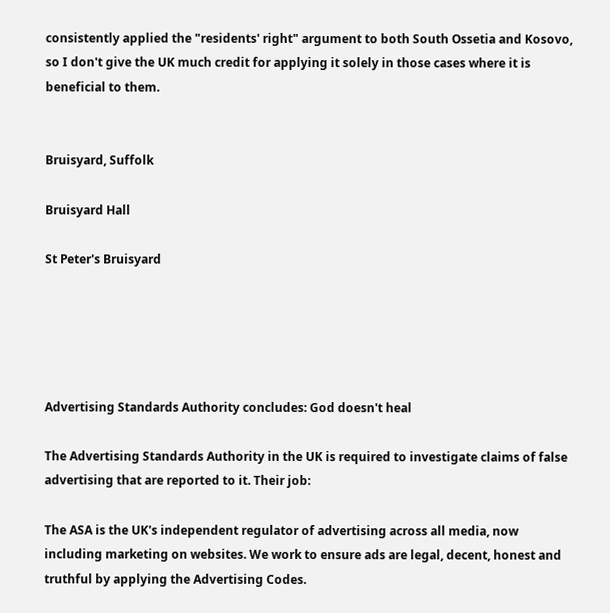consistently applied the "residents' right" argument to both South Ossetia and Kosovo, so I don't give the UK much credit for applying it solely in those cases where it is beneficial to them.


Bruisyard, Suffolk

Bruisyard Hall

St Peter's Bruisyard





Advertising Standards Authority concludes: God doesn't heal

The Advertising Standards Authority in the UK is required to investigate claims of false advertising that are reported to it. Their job:

The ASA is the UK's independent regulator of advertising across all media, now including marketing on websites. We work to ensure ads are legal, decent, honest and truthful by applying the Advertising Codes.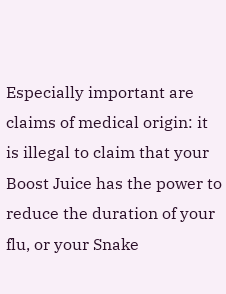Especially important are claims of medical origin: it is illegal to claim that your Boost Juice has the power to reduce the duration of your flu, or your Snake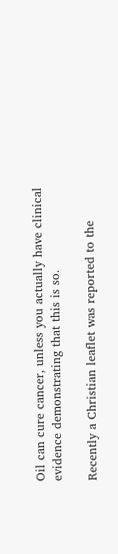Oil can cure cancer, unless you actually have clinical evidence demonstrating that this is so.

Recently a Christian leaflet was reported to the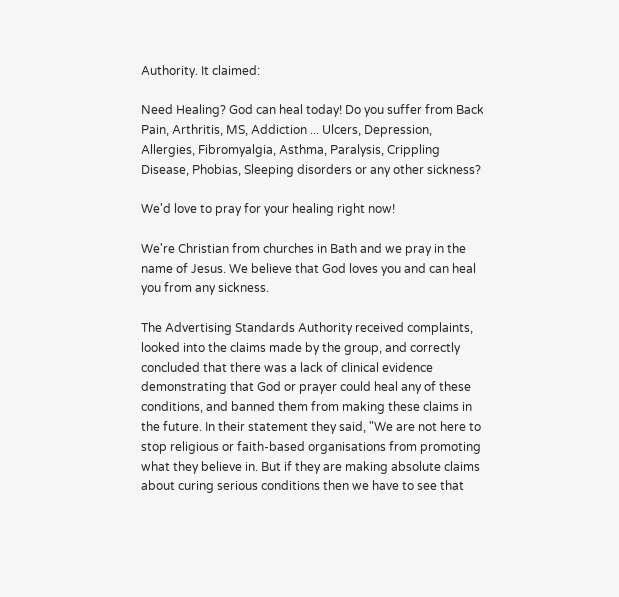Authority. It claimed:

Need Healing? God can heal today! Do you suffer from Back Pain, Arthritis, MS, Addiction ... Ulcers, Depression, Allergies, Fibromyalgia, Asthma, Paralysis, Crippling Disease, Phobias, Sleeping disorders or any other sickness?

We'd love to pray for your healing right now!

We're Christian from churches in Bath and we pray in the name of Jesus. We believe that God loves you and can heal you from any sickness.

The Advertising Standards Authority received complaints, looked into the claims made by the group, and correctly concluded that there was a lack of clinical evidence demonstrating that God or prayer could heal any of these conditions, and banned them from making these claims in the future. In their statement they said, "We are not here to stop religious or faith-based organisations from promoting what they believe in. But if they are making absolute claims about curing serious conditions then we have to see that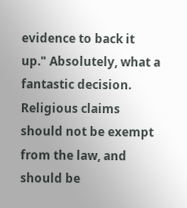evidence to back it up." Absolutely, what a fantastic decision. Religious claims should not be exempt from the law, and should be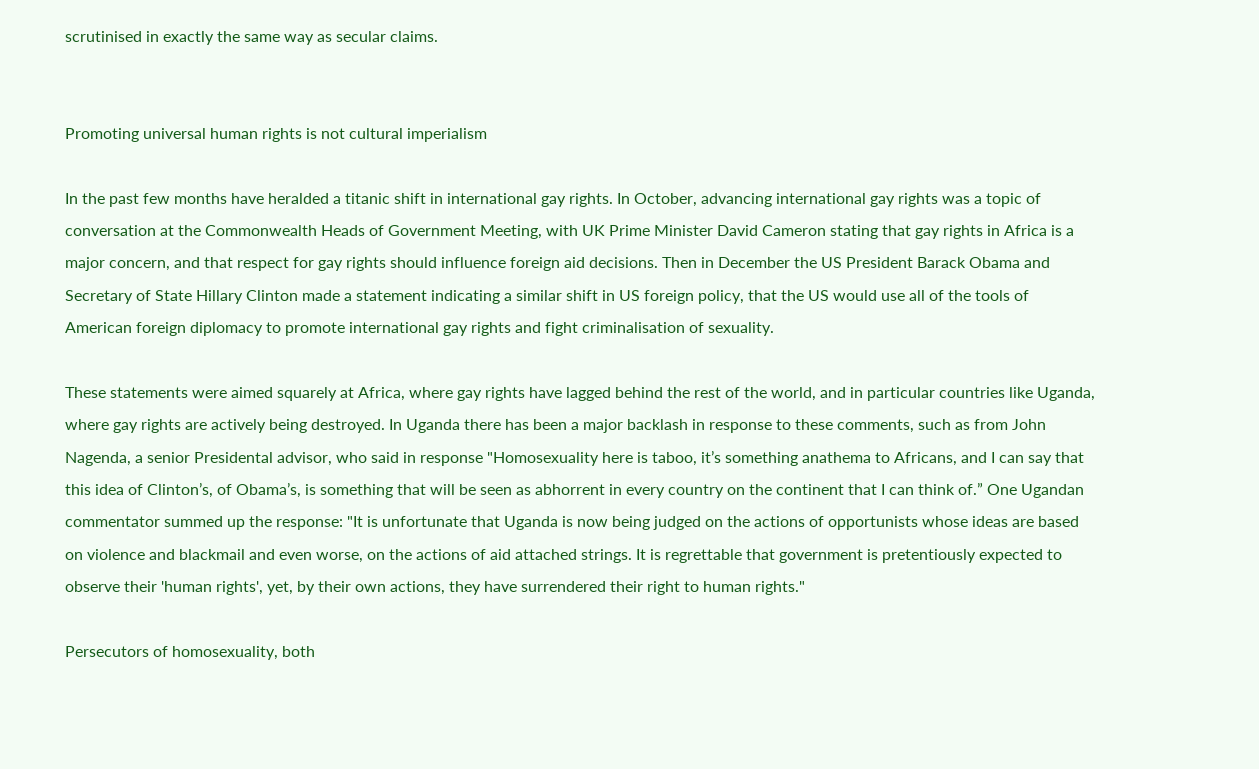scrutinised in exactly the same way as secular claims.


Promoting universal human rights is not cultural imperialism

In the past few months have heralded a titanic shift in international gay rights. In October, advancing international gay rights was a topic of conversation at the Commonwealth Heads of Government Meeting, with UK Prime Minister David Cameron stating that gay rights in Africa is a major concern, and that respect for gay rights should influence foreign aid decisions. Then in December the US President Barack Obama and Secretary of State Hillary Clinton made a statement indicating a similar shift in US foreign policy, that the US would use all of the tools of American foreign diplomacy to promote international gay rights and fight criminalisation of sexuality.

These statements were aimed squarely at Africa, where gay rights have lagged behind the rest of the world, and in particular countries like Uganda, where gay rights are actively being destroyed. In Uganda there has been a major backlash in response to these comments, such as from John Nagenda, a senior Presidental advisor, who said in response "Homosexuality here is taboo, it’s something anathema to Africans, and I can say that this idea of Clinton’s, of Obama’s, is something that will be seen as abhorrent in every country on the continent that I can think of.” One Ugandan commentator summed up the response: "It is unfortunate that Uganda is now being judged on the actions of opportunists whose ideas are based on violence and blackmail and even worse, on the actions of aid attached strings. It is regrettable that government is pretentiously expected to observe their 'human rights', yet, by their own actions, they have surrendered their right to human rights."

Persecutors of homosexuality, both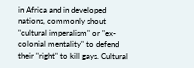in Africa and in developed nations, commonly shout "cultural imperalism" or "ex-colonial mentality" to defend their "right" to kill gays. Cultural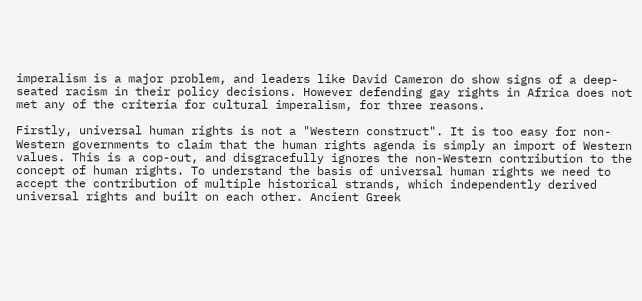imperalism is a major problem, and leaders like David Cameron do show signs of a deep-seated racism in their policy decisions. However defending gay rights in Africa does not met any of the criteria for cultural imperalism, for three reasons.

Firstly, universal human rights is not a "Western construct". It is too easy for non-Western governments to claim that the human rights agenda is simply an import of Western values. This is a cop-out, and disgracefully ignores the non-Western contribution to the concept of human rights. To understand the basis of universal human rights we need to accept the contribution of multiple historical strands, which independently derived universal rights and built on each other. Ancient Greek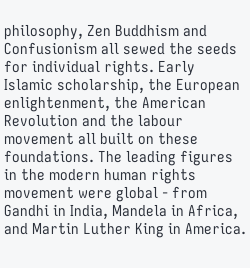philosophy, Zen Buddhism and Confusionism all sewed the seeds for individual rights. Early Islamic scholarship, the European enlightenment, the American Revolution and the labour movement all built on these foundations. The leading figures in the modern human rights movement were global - from Gandhi in India, Mandela in Africa, and Martin Luther King in America.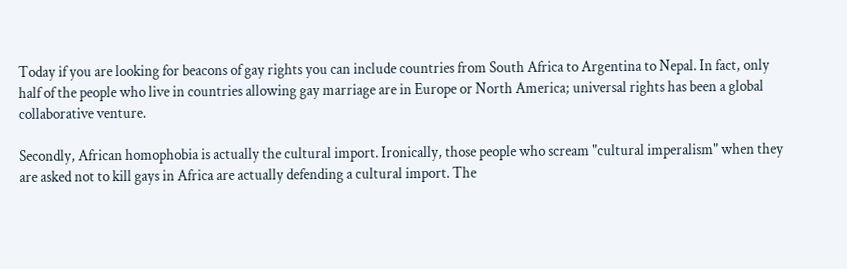Today if you are looking for beacons of gay rights you can include countries from South Africa to Argentina to Nepal. In fact, only half of the people who live in countries allowing gay marriage are in Europe or North America; universal rights has been a global collaborative venture.

Secondly, African homophobia is actually the cultural import. Ironically, those people who scream "cultural imperalism" when they are asked not to kill gays in Africa are actually defending a cultural import. The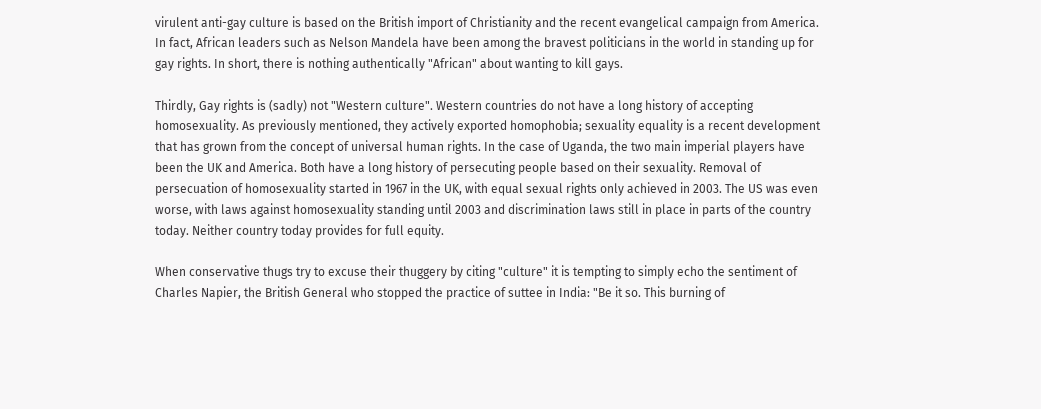virulent anti-gay culture is based on the British import of Christianity and the recent evangelical campaign from America. In fact, African leaders such as Nelson Mandela have been among the bravest politicians in the world in standing up for gay rights. In short, there is nothing authentically "African" about wanting to kill gays.

Thirdly, Gay rights is (sadly) not "Western culture". Western countries do not have a long history of accepting homosexuality. As previously mentioned, they actively exported homophobia; sexuality equality is a recent development that has grown from the concept of universal human rights. In the case of Uganda, the two main imperial players have been the UK and America. Both have a long history of persecuting people based on their sexuality. Removal of persecuation of homosexuality started in 1967 in the UK, with equal sexual rights only achieved in 2003. The US was even worse, with laws against homosexuality standing until 2003 and discrimination laws still in place in parts of the country today. Neither country today provides for full equity.

When conservative thugs try to excuse their thuggery by citing "culture" it is tempting to simply echo the sentiment of Charles Napier, the British General who stopped the practice of suttee in India: "Be it so. This burning of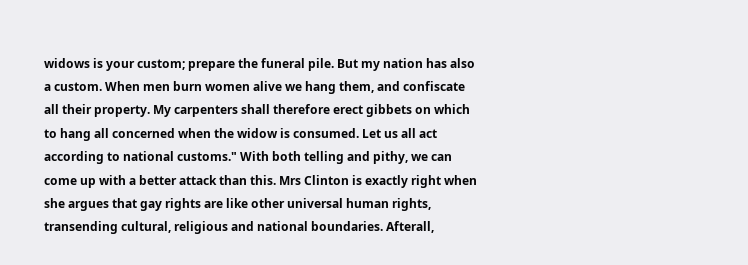widows is your custom; prepare the funeral pile. But my nation has also a custom. When men burn women alive we hang them, and confiscate all their property. My carpenters shall therefore erect gibbets on which to hang all concerned when the widow is consumed. Let us all act according to national customs." With both telling and pithy, we can come up with a better attack than this. Mrs Clinton is exactly right when she argues that gay rights are like other universal human rights, transending cultural, religious and national boundaries. Afterall,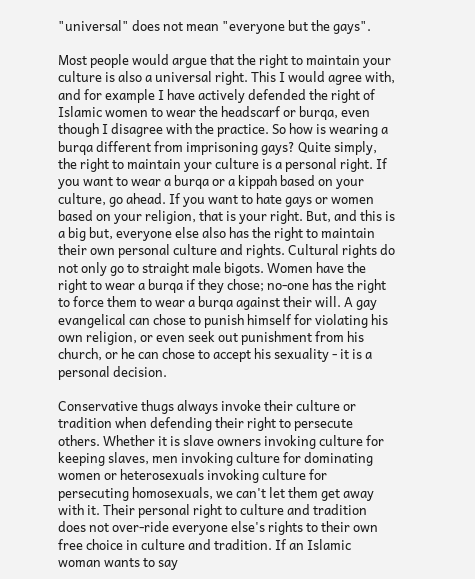"universal" does not mean "everyone but the gays".

Most people would argue that the right to maintain your culture is also a universal right. This I would agree with, and for example I have actively defended the right of Islamic women to wear the headscarf or burqa, even though I disagree with the practice. So how is wearing a burqa different from imprisoning gays? Quite simply, the right to maintain your culture is a personal right. If you want to wear a burqa or a kippah based on your culture, go ahead. If you want to hate gays or women based on your religion, that is your right. But, and this is a big but, everyone else also has the right to maintain their own personal culture and rights. Cultural rights do not only go to straight male bigots. Women have the right to wear a burqa if they chose; no-one has the right to force them to wear a burqa against their will. A gay evangelical can chose to punish himself for violating his own religion, or even seek out punishment from his church, or he can chose to accept his sexuality - it is a personal decision.

Conservative thugs always invoke their culture or tradition when defending their right to persecute others. Whether it is slave owners invoking culture for keeping slaves, men invoking culture for dominating women or heterosexuals invoking culture for persecuting homosexuals, we can't let them get away with it. Their personal right to culture and tradition does not over-ride everyone else's rights to their own free choice in culture and tradition. If an Islamic woman wants to say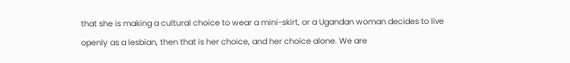that she is making a cultural choice to wear a mini-skirt, or a Ugandan woman decides to live openly as a lesbian, then that is her choice, and her choice alone. We are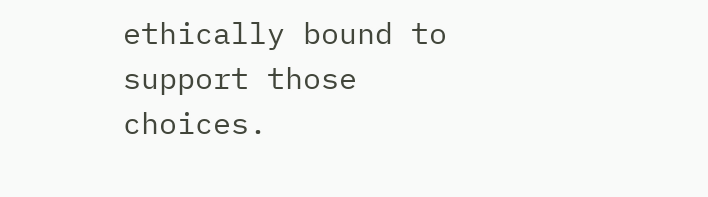ethically bound to support those choices.